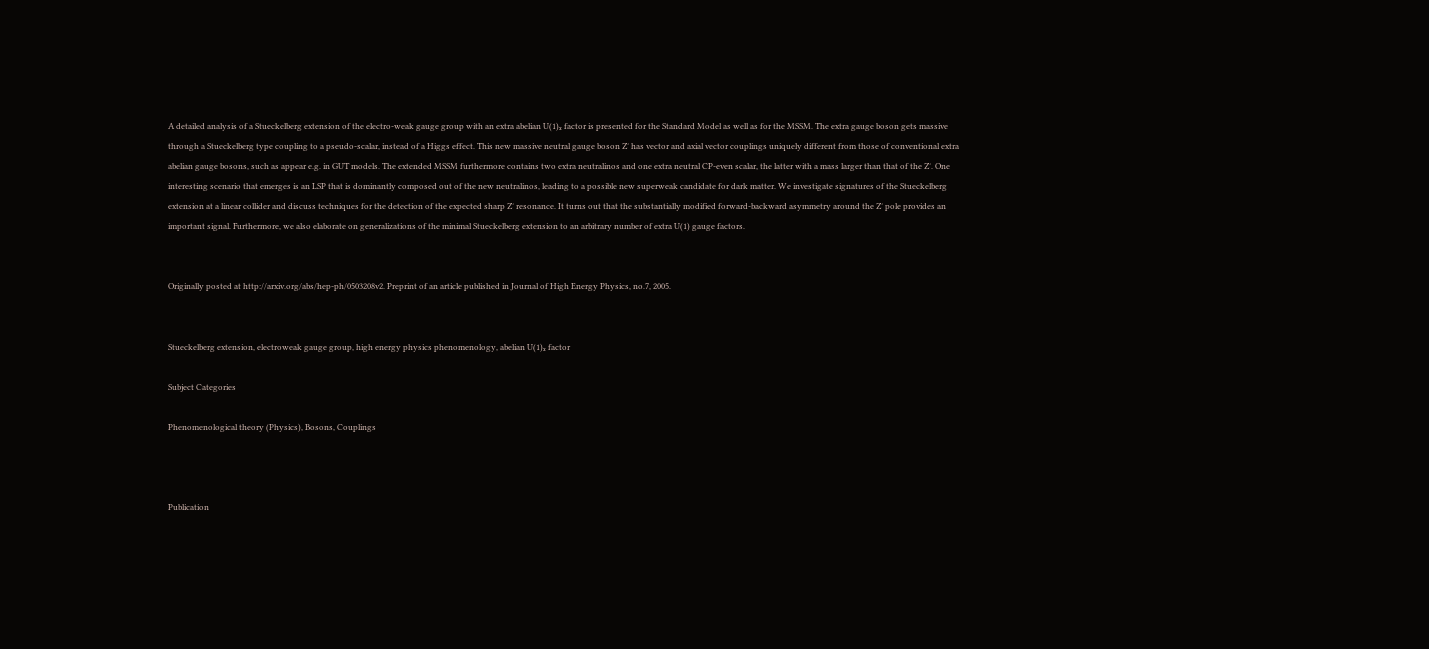A detailed analysis of a Stueckelberg extension of the electro-weak gauge group with an extra abelian U(1)ₓ factor is presented for the Standard Model as well as for the MSSM. The extra gauge boson gets massive through a Stueckelberg type coupling to a pseudo-scalar, instead of a Higgs effect. This new massive neutral gauge boson Z′ has vector and axial vector couplings uniquely different from those of conventional extra abelian gauge bosons, such as appear e.g. in GUT models. The extended MSSM furthermore contains two extra neutralinos and one extra neutral CP-even scalar, the latter with a mass larger than that of the Z′. One interesting scenario that emerges is an LSP that is dominantly composed out of the new neutralinos, leading to a possible new superweak candidate for dark matter. We investigate signatures of the Stueckelberg extension at a linear collider and discuss techniques for the detection of the expected sharp Z′ resonance. It turns out that the substantially modified forward-backward asymmetry around the Z′ pole provides an important signal. Furthermore, we also elaborate on generalizations of the minimal Stueckelberg extension to an arbitrary number of extra U(1) gauge factors.


Originally posted at http://arxiv.org/abs/hep-ph/0503208v2. Preprint of an article published in Journal of High Energy Physics, no.7, 2005.


Stueckelberg extension, electroweak gauge group, high energy physics phenomenology, abelian U(1)ₓ factor

Subject Categories

Phenomenological theory (Physics), Bosons, Couplings



Publication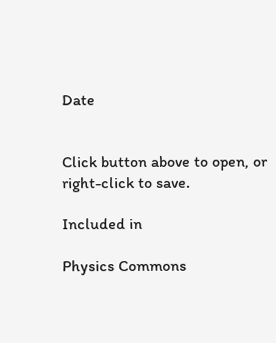Date


Click button above to open, or right-click to save.

Included in

Physics Commons